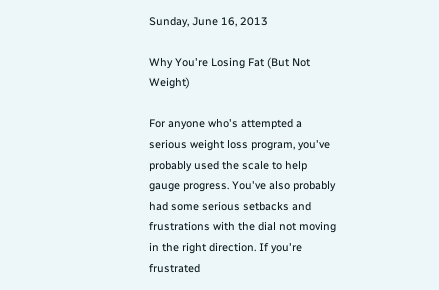Sunday, June 16, 2013

Why You're Losing Fat (But Not Weight)

For anyone who's attempted a serious weight loss program, you've probably used the scale to help gauge progress. You've also probably had some serious setbacks and frustrations with the dial not moving in the right direction. If you're frustrated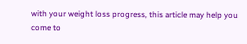with your weight loss progress, this article may help you come to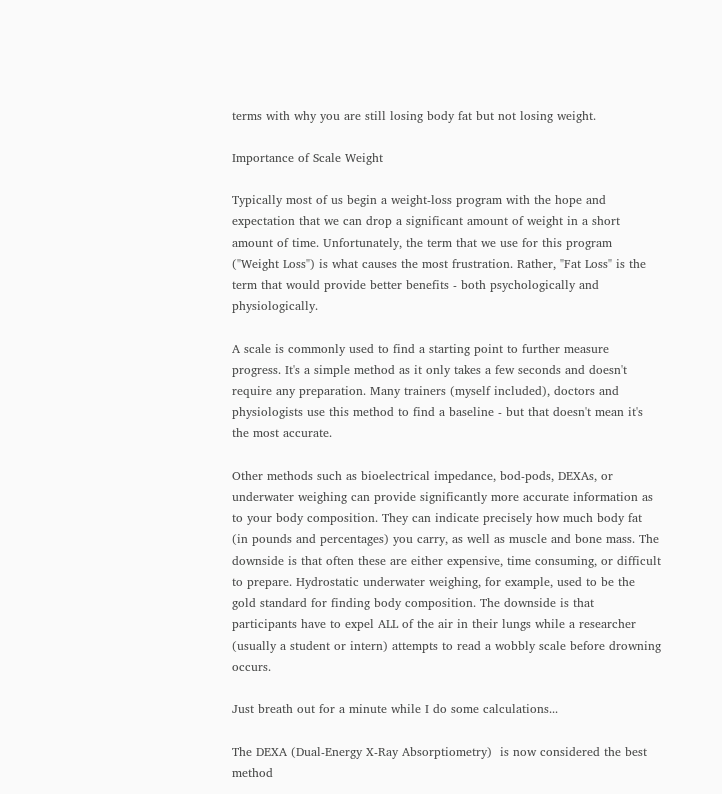terms with why you are still losing body fat but not losing weight.

Importance of Scale Weight

Typically most of us begin a weight-loss program with the hope and expectation that we can drop a significant amount of weight in a short amount of time. Unfortunately, the term that we use for this program ("Weight Loss") is what causes the most frustration. Rather, "Fat Loss" is the term that would provide better benefits - both psychologically and physiologically.

A scale is commonly used to find a starting point to further measure progress. It's a simple method as it only takes a few seconds and doesn't require any preparation. Many trainers (myself included), doctors and physiologists use this method to find a baseline - but that doesn't mean it's the most accurate.

Other methods such as bioelectrical impedance, bod-pods, DEXAs, or underwater weighing can provide significantly more accurate information as to your body composition. They can indicate precisely how much body fat (in pounds and percentages) you carry, as well as muscle and bone mass. The downside is that often these are either expensive, time consuming, or difficult to prepare. Hydrostatic underwater weighing, for example, used to be the gold standard for finding body composition. The downside is that participants have to expel ALL of the air in their lungs while a researcher (usually a student or intern) attempts to read a wobbly scale before drowning occurs.

Just breath out for a minute while I do some calculations...

The DEXA (Dual-Energy X-Ray Absorptiometry)  is now considered the best method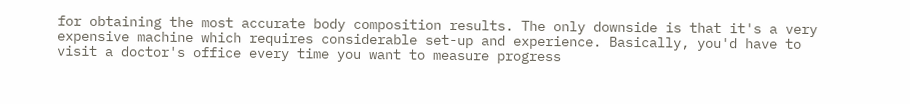for obtaining the most accurate body composition results. The only downside is that it's a very expensive machine which requires considerable set-up and experience. Basically, you'd have to visit a doctor's office every time you want to measure progress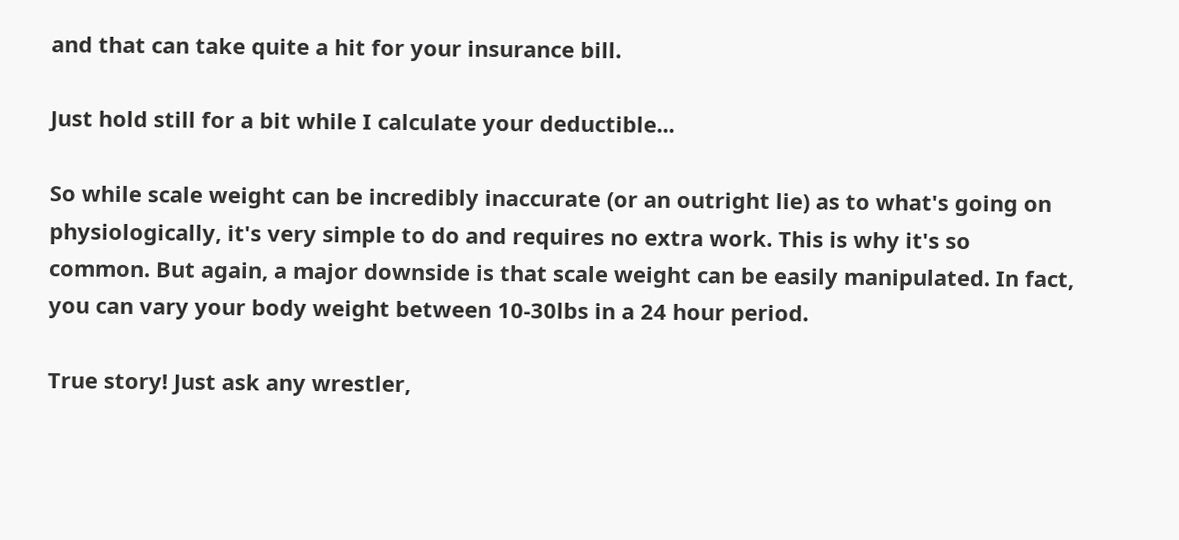and that can take quite a hit for your insurance bill.

Just hold still for a bit while I calculate your deductible...

So while scale weight can be incredibly inaccurate (or an outright lie) as to what's going on physiologically, it's very simple to do and requires no extra work. This is why it's so common. But again, a major downside is that scale weight can be easily manipulated. In fact, you can vary your body weight between 10-30lbs in a 24 hour period.

True story! Just ask any wrestler,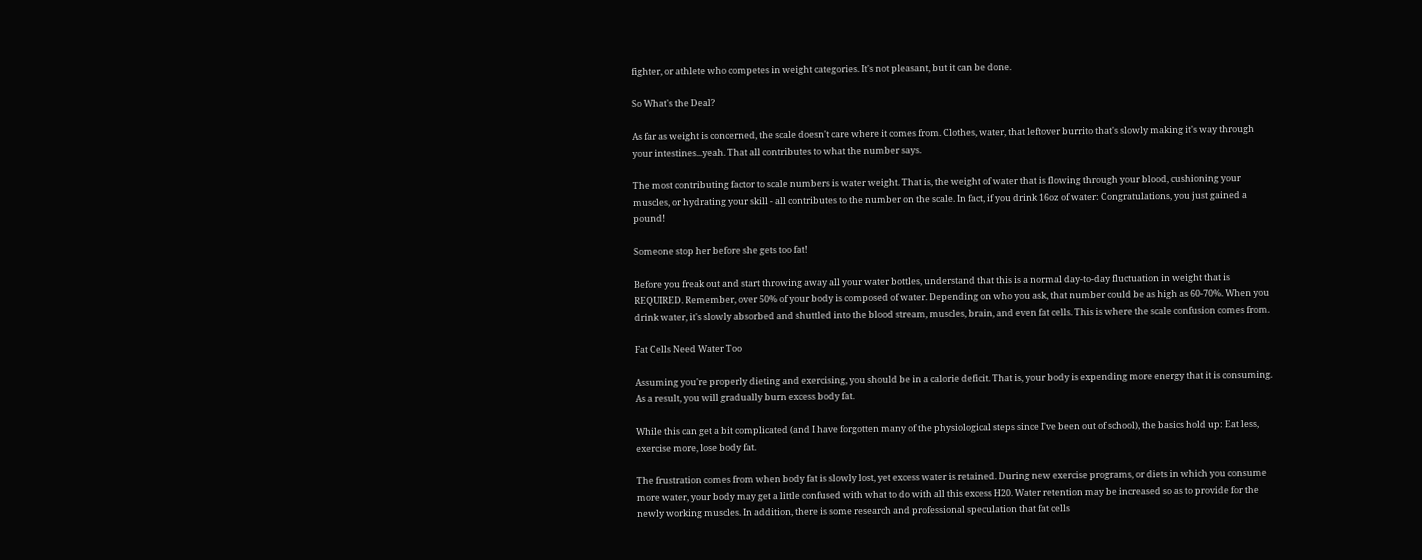fighter, or athlete who competes in weight categories. It's not pleasant, but it can be done.

So What's the Deal?

As far as weight is concerned, the scale doesn't care where it comes from. Clothes, water, that leftover burrito that's slowly making it's way through your intestines...yeah. That all contributes to what the number says.

The most contributing factor to scale numbers is water weight. That is, the weight of water that is flowing through your blood, cushioning your muscles, or hydrating your skill - all contributes to the number on the scale. In fact, if you drink 16oz of water: Congratulations, you just gained a pound!

Someone stop her before she gets too fat!

Before you freak out and start throwing away all your water bottles, understand that this is a normal day-to-day fluctuation in weight that is REQUIRED. Remember, over 50% of your body is composed of water. Depending on who you ask, that number could be as high as 60-70%. When you drink water, it's slowly absorbed and shuttled into the blood stream, muscles, brain, and even fat cells. This is where the scale confusion comes from.

Fat Cells Need Water Too

Assuming you're properly dieting and exercising, you should be in a calorie deficit. That is, your body is expending more energy that it is consuming. As a result, you will gradually burn excess body fat.

While this can get a bit complicated (and I have forgotten many of the physiological steps since I've been out of school), the basics hold up: Eat less, exercise more, lose body fat.

The frustration comes from when body fat is slowly lost, yet excess water is retained. During new exercise programs, or diets in which you consume more water, your body may get a little confused with what to do with all this excess H20. Water retention may be increased so as to provide for the newly working muscles. In addition, there is some research and professional speculation that fat cells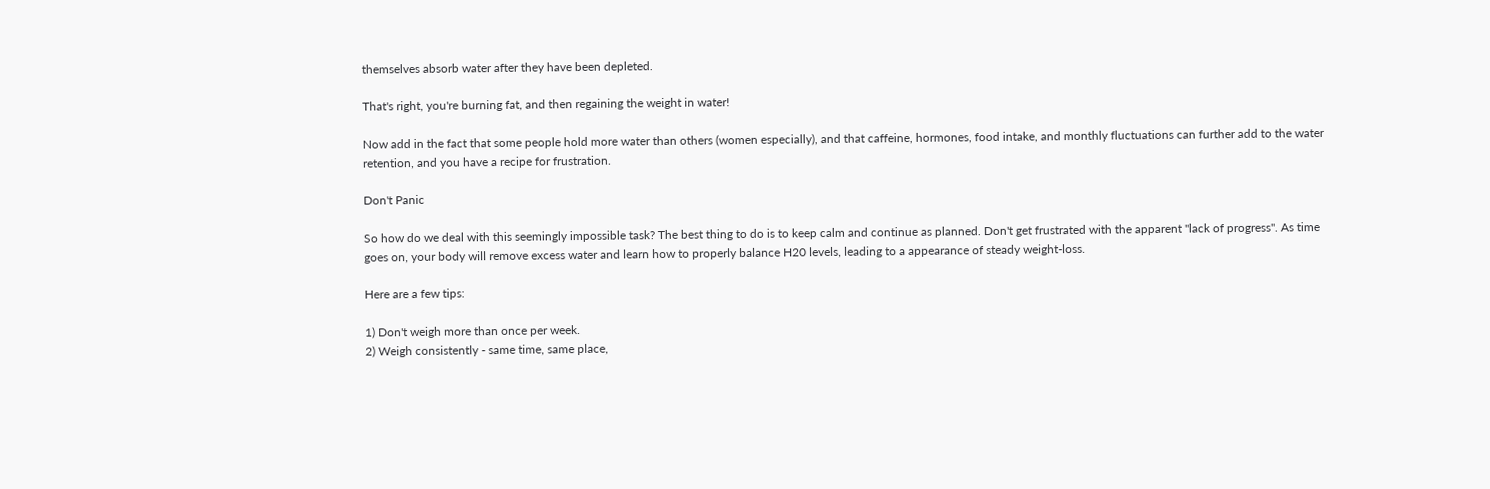themselves absorb water after they have been depleted.

That's right, you're burning fat, and then regaining the weight in water!

Now add in the fact that some people hold more water than others (women especially), and that caffeine, hormones, food intake, and monthly fluctuations can further add to the water retention, and you have a recipe for frustration.

Don't Panic

So how do we deal with this seemingly impossible task? The best thing to do is to keep calm and continue as planned. Don't get frustrated with the apparent "lack of progress". As time goes on, your body will remove excess water and learn how to properly balance H20 levels, leading to a appearance of steady weight-loss.

Here are a few tips:

1) Don't weigh more than once per week.
2) Weigh consistently - same time, same place,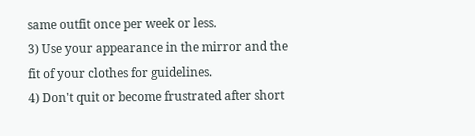same outfit once per week or less.
3) Use your appearance in the mirror and the fit of your clothes for guidelines.
4) Don't quit or become frustrated after short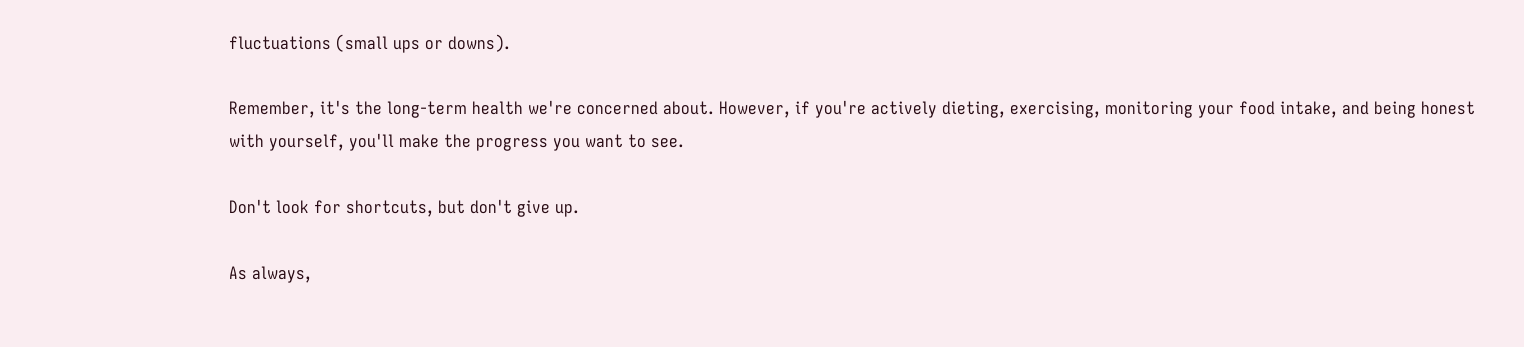fluctuations (small ups or downs).

Remember, it's the long-term health we're concerned about. However, if you're actively dieting, exercising, monitoring your food intake, and being honest with yourself, you'll make the progress you want to see.

Don't look for shortcuts, but don't give up.

As always,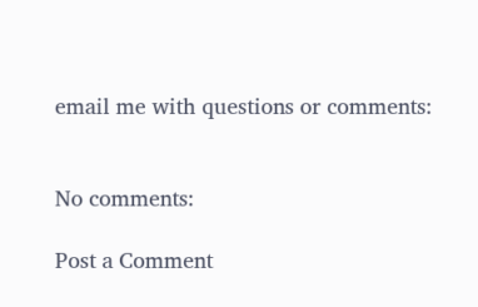email me with questions or comments:


No comments:

Post a Comment